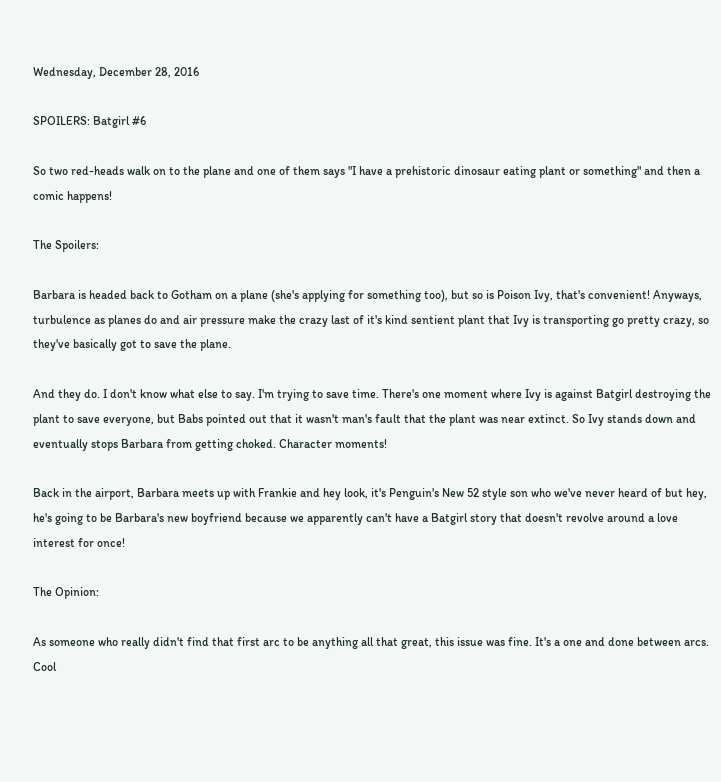Wednesday, December 28, 2016

SPOILERS: Batgirl #6

So two red-heads walk on to the plane and one of them says "I have a prehistoric dinosaur eating plant or something" and then a comic happens!

The Spoilers:

Barbara is headed back to Gotham on a plane (she's applying for something too), but so is Poison Ivy, that's convenient! Anyways, turbulence as planes do and air pressure make the crazy last of it's kind sentient plant that Ivy is transporting go pretty crazy, so they've basically got to save the plane.

And they do. I don't know what else to say. I'm trying to save time. There's one moment where Ivy is against Batgirl destroying the plant to save everyone, but Babs pointed out that it wasn't man's fault that the plant was near extinct. So Ivy stands down and eventually stops Barbara from getting choked. Character moments!

Back in the airport, Barbara meets up with Frankie and hey look, it's Penguin's New 52 style son who we've never heard of but hey, he's going to be Barbara's new boyfriend because we apparently can't have a Batgirl story that doesn't revolve around a love interest for once!

The Opinion:

As someone who really didn't find that first arc to be anything all that great, this issue was fine. It's a one and done between arcs. Cool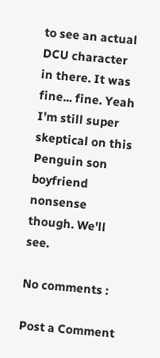to see an actual DCU character in there. It was fine... fine. Yeah I'm still super skeptical on this Penguin son boyfriend nonsense though. We'll see.

No comments :

Post a Comment